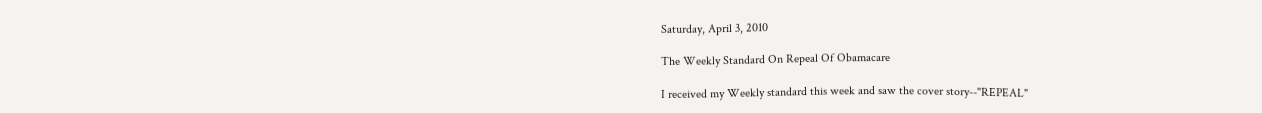Saturday, April 3, 2010

The Weekly Standard On Repeal Of Obamacare

I received my Weekly standard this week and saw the cover story--"REPEAL"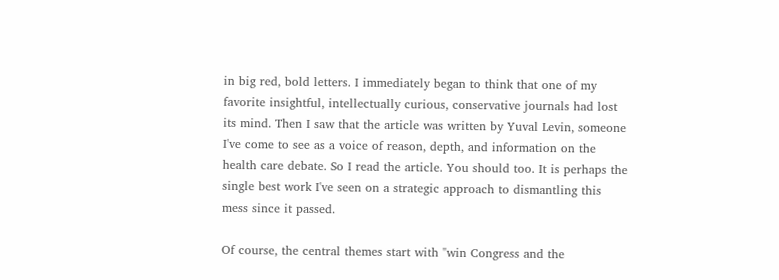in big red, bold letters. I immediately began to think that one of my favorite insightful, intellectually curious, conservative journals had lost its mind. Then I saw that the article was written by Yuval Levin, someone I've come to see as a voice of reason, depth, and information on the health care debate. So I read the article. You should too. It is perhaps the single best work I've seen on a strategic approach to dismantling this mess since it passed.

Of course, the central themes start with "win Congress and the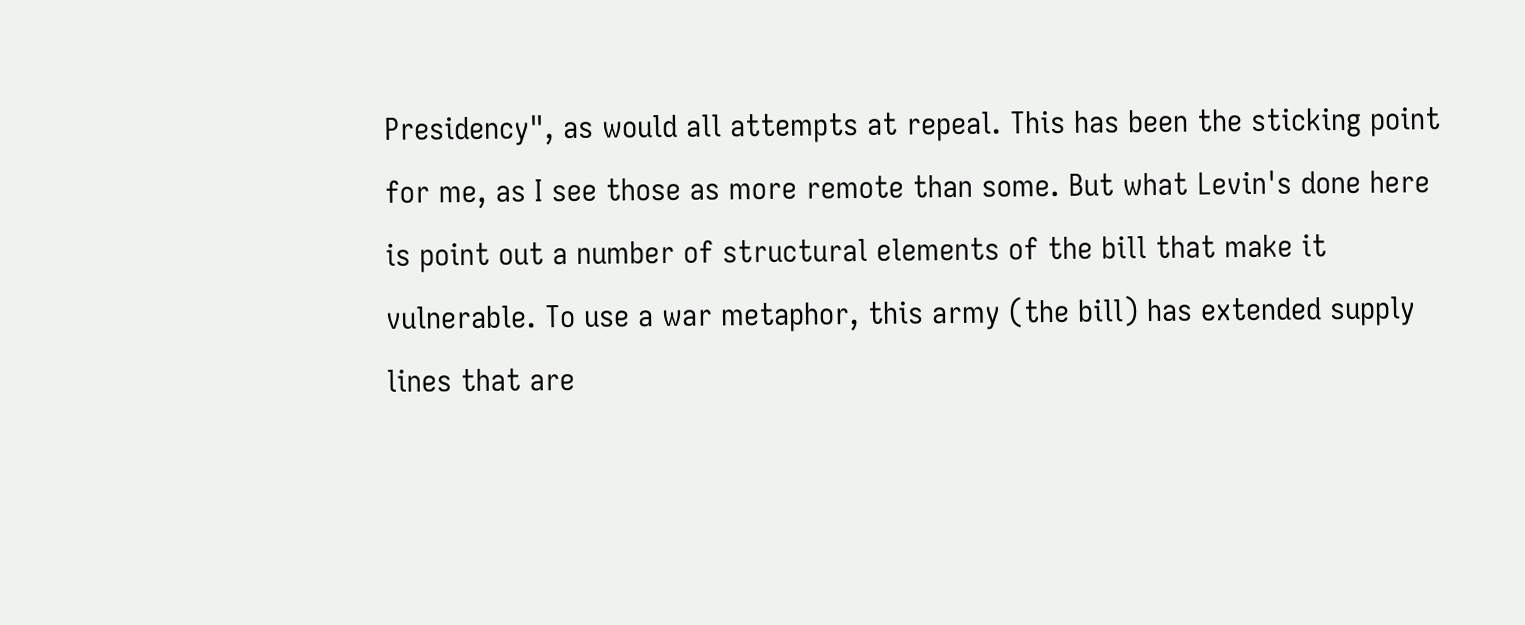Presidency", as would all attempts at repeal. This has been the sticking point for me, as I see those as more remote than some. But what Levin's done here is point out a number of structural elements of the bill that make it vulnerable. To use a war metaphor, this army (the bill) has extended supply lines that are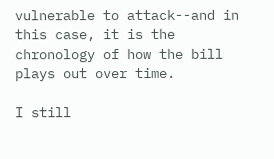vulnerable to attack--and in this case, it is the chronology of how the bill plays out over time.

I still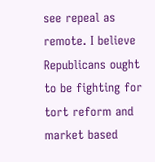see repeal as remote. I believe Republicans ought to be fighting for tort reform and market based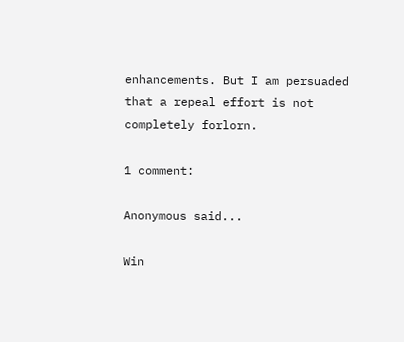enhancements. But I am persuaded that a repeal effort is not completely forlorn.

1 comment:

Anonymous said...

Win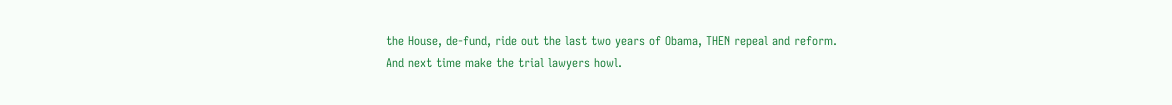the House, de-fund, ride out the last two years of Obama, THEN repeal and reform.
And next time make the trial lawyers howl.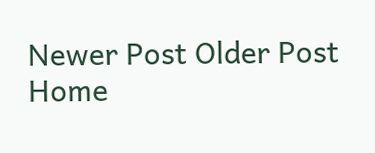Newer Post Older Post Home